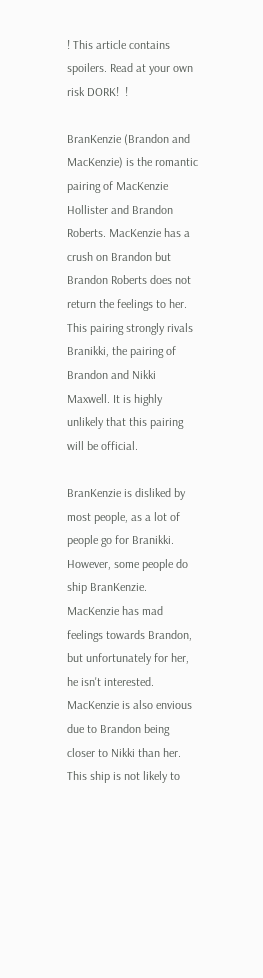! This article contains spoilers. Read at your own risk DORK!  !

BranKenzie (Brandon and MacKenzie) is the romantic pairing of MacKenzie Hollister and Brandon Roberts. MacKenzie has a crush on Brandon but Brandon Roberts does not return the feelings to her. This pairing strongly rivals Branikki, the pairing of Brandon and Nikki Maxwell. It is highly unlikely that this pairing will be official.

BranKenzie is disliked by most people, as a lot of people go for Branikki. However, some people do ship BranKenzie. MacKenzie has mad feelings towards Brandon, but unfortunately for her, he isn't interested. MacKenzie is also envious due to Brandon being closer to Nikki than her. This ship is not likely to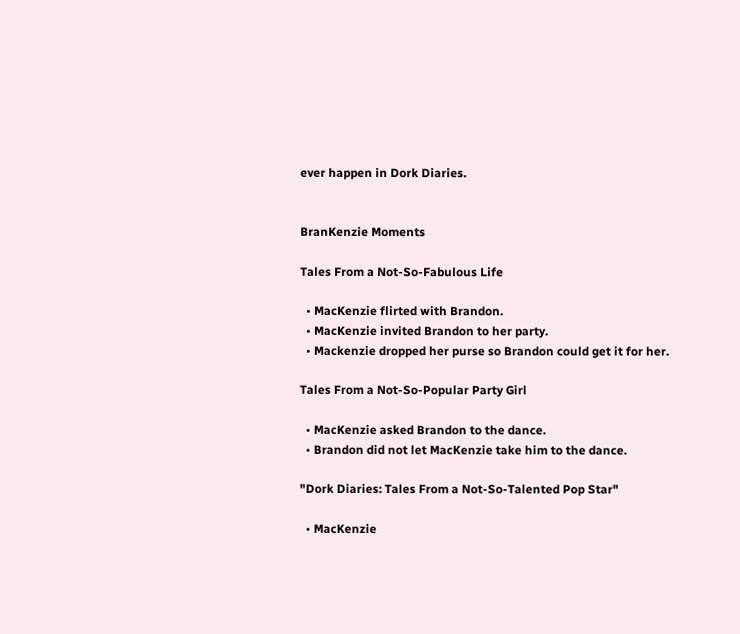ever happen in Dork Diaries.


BranKenzie Moments

Tales From a Not-So-Fabulous Life

  • MacKenzie flirted with Brandon.
  • MacKenzie invited Brandon to her party.
  • Mackenzie dropped her purse so Brandon could get it for her.

Tales From a Not-So-Popular Party Girl

  • MacKenzie asked Brandon to the dance.
  • Brandon did not let MacKenzie take him to the dance.

"Dork Diaries: Tales From a Not-So-Talented Pop Star"

  • MacKenzie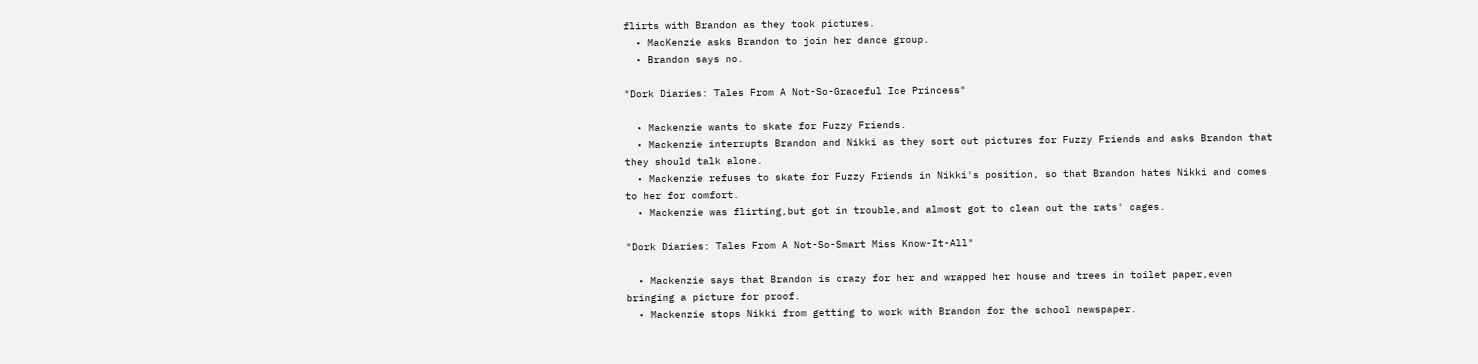flirts with Brandon as they took pictures.
  • MacKenzie asks Brandon to join her dance group.
  • Brandon says no.

"Dork Diaries: Tales From A Not-So-Graceful Ice Princess"

  • Mackenzie wants to skate for Fuzzy Friends.
  • Mackenzie interrupts Brandon and Nikki as they sort out pictures for Fuzzy Friends and asks Brandon that they should talk alone.
  • Mackenzie refuses to skate for Fuzzy Friends in Nikki's position, so that Brandon hates Nikki and comes to her for comfort.
  • Mackenzie was flirting,but got in trouble,and almost got to clean out the rats' cages.

"Dork Diaries: Tales From A Not-So-Smart Miss Know-It-All"

  • Mackenzie says that Brandon is crazy for her and wrapped her house and trees in toilet paper,even bringing a picture for proof.
  • Mackenzie stops Nikki from getting to work with Brandon for the school newspaper.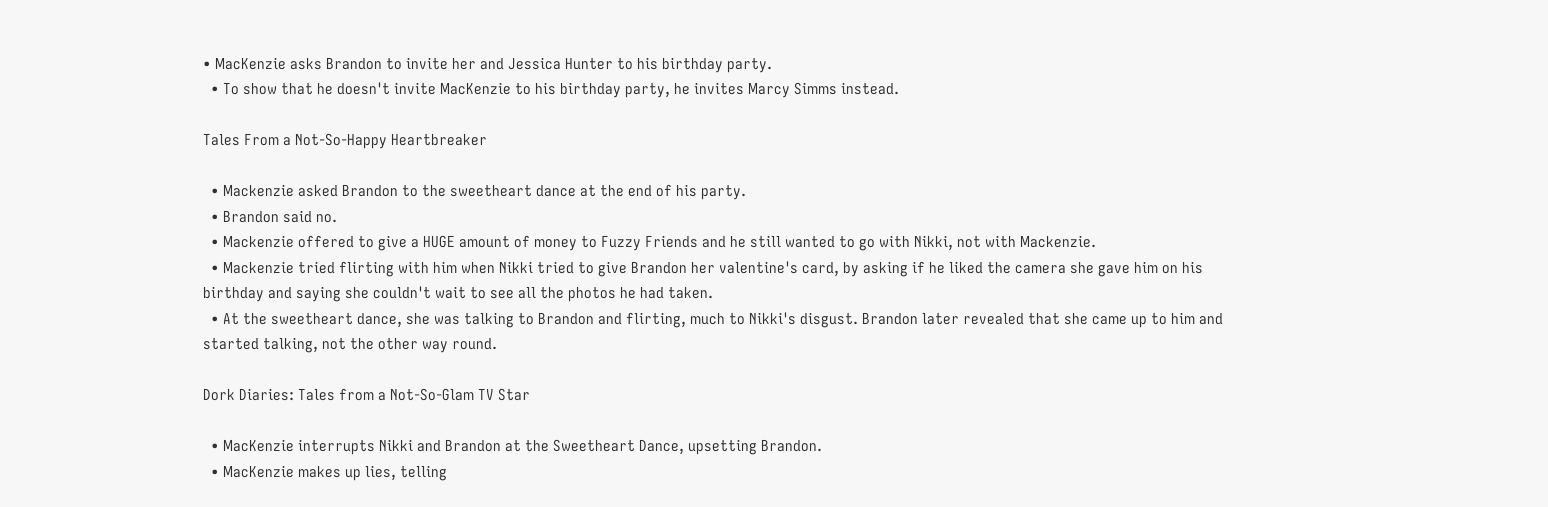• MacKenzie asks Brandon to invite her and Jessica Hunter to his birthday party.
  • To show that he doesn't invite MacKenzie to his birthday party, he invites Marcy Simms instead.

Tales From a Not-So-Happy Heartbreaker

  • Mackenzie asked Brandon to the sweetheart dance at the end of his party.
  • Brandon said no.
  • Mackenzie offered to give a HUGE amount of money to Fuzzy Friends and he still wanted to go with Nikki, not with Mackenzie.
  • Mackenzie tried flirting with him when Nikki tried to give Brandon her valentine's card, by asking if he liked the camera she gave him on his birthday and saying she couldn't wait to see all the photos he had taken.
  • At the sweetheart dance, she was talking to Brandon and flirting, much to Nikki's disgust. Brandon later revealed that she came up to him and started talking, not the other way round.

Dork Diaries: Tales from a Not-So-Glam TV Star

  • MacKenzie interrupts Nikki and Brandon at the Sweetheart Dance, upsetting Brandon.
  • MacKenzie makes up lies, telling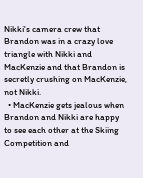Nikki's camera crew that Brandon was in a crazy love triangle with Nikki and MacKenzie and that Brandon is secretly crushing on MacKenzie, not Nikki.
  • MacKenzie gets jealous when Brandon and Nikki are happy to see each other at the Skiing Competition and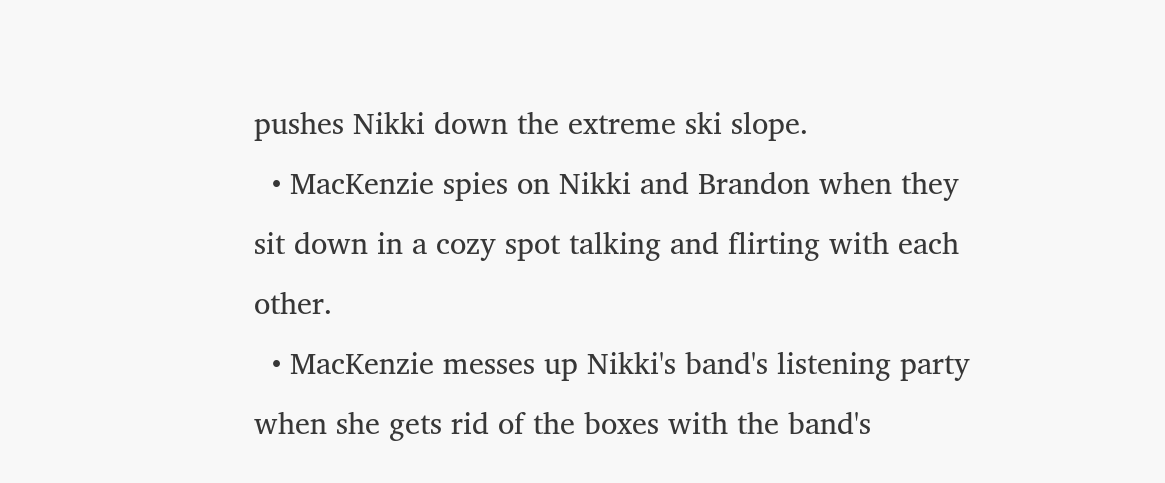pushes Nikki down the extreme ski slope.
  • MacKenzie spies on Nikki and Brandon when they sit down in a cozy spot talking and flirting with each other.
  • MacKenzie messes up Nikki's band's listening party when she gets rid of the boxes with the band's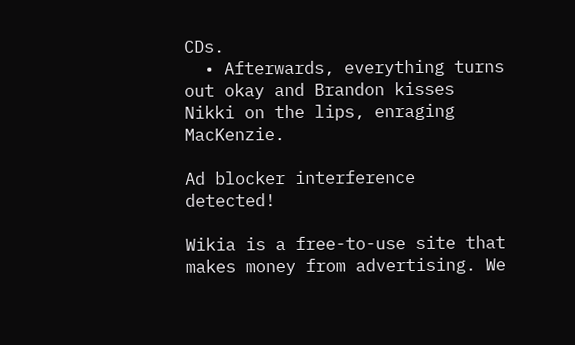CDs.
  • Afterwards, everything turns out okay and Brandon kisses Nikki on the lips, enraging MacKenzie.

Ad blocker interference detected!

Wikia is a free-to-use site that makes money from advertising. We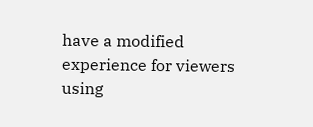have a modified experience for viewers using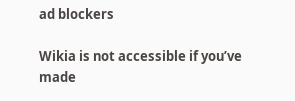ad blockers

Wikia is not accessible if you’ve made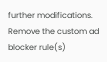further modifications. Remove the custom ad blocker rule(s)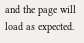and the page will load as expected.